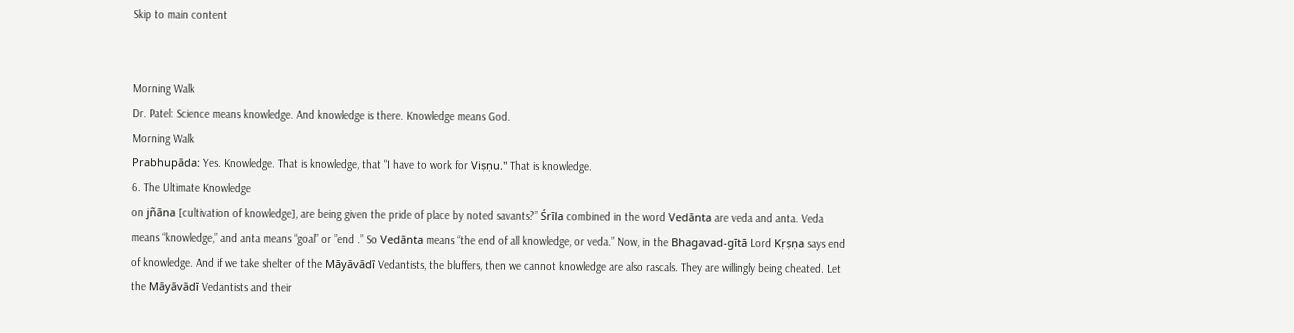Skip to main content


Morning Walk
Dr. Patel: Science means knowledge. And knowledge is there. Knowledge means God.
Morning Walk
Prabhupāda: Yes. Knowledge. That is knowledge, that "I have to work for Viṣṇu." That is knowledge.
6. The Ultimate Knowledge
on jñāna [cultivation of knowledge], are being given the pride of place by noted savants?” Śrīla combined in the word Vedānta are veda and anta. Veda means “knowledge,” and anta means “goal” or ”end .” So Vedānta means “the end of all knowledge, or veda.” Now, in the Bhagavad-gītā Lord Kṛṣṇa says end of knowledge. And if we take shelter of the Māyāvādī Vedantists, the bluffers, then we cannot knowledge are also rascals. They are willingly being cheated. Let the Māyāvādī Vedantists and their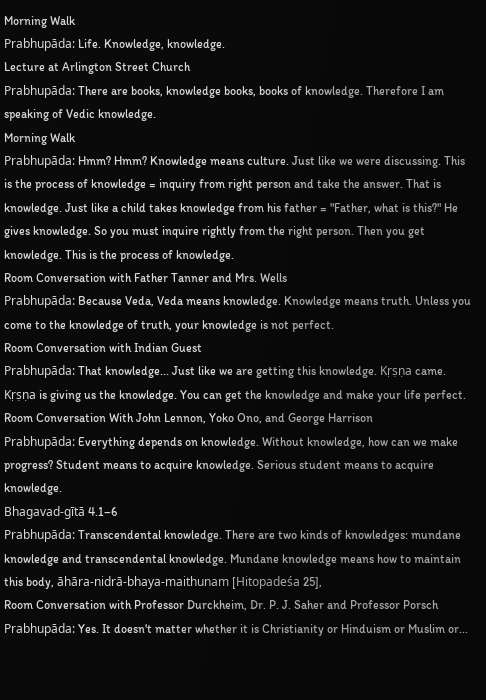Morning Walk
Prabhupāda: Life. Knowledge, knowledge.
Lecture at Arlington Street Church
Prabhupāda: There are books, knowledge books, books of knowledge. Therefore I am speaking of Vedic knowledge.
Morning Walk
Prabhupāda: Hmm? Hmm? Knowledge means culture. Just like we were discussing. This is the process of knowledge = inquiry from right person and take the answer. That is knowledge. Just like a child takes knowledge from his father = "Father, what is this?" He gives knowledge. So you must inquire rightly from the right person. Then you get knowledge. This is the process of knowledge.
Room Conversation with Father Tanner and Mrs. Wells
Prabhupāda: Because Veda, Veda means knowledge. Knowledge means truth. Unless you come to the knowledge of truth, your knowledge is not perfect.
Room Conversation with Indian Guest
Prabhupāda: That knowledge... Just like we are getting this knowledge. Kṛṣṇa came. Kṛṣṇa is giving us the knowledge. You can get the knowledge and make your life perfect.
Room Conversation With John Lennon, Yoko Ono, and George Harrison
Prabhupāda: Everything depends on knowledge. Without knowledge, how can we make progress? Student means to acquire knowledge. Serious student means to acquire knowledge.
Bhagavad-gītā 4.1–6
Prabhupāda: Transcendental knowledge. There are two kinds of knowledges: mundane knowledge and transcendental knowledge. Mundane knowledge means how to maintain this body, āhāra-nidrā-bhaya-maithunam [Hitopadeśa 25],
Room Conversation with Professor Durckheim, Dr. P. J. Saher and Professor Porsch
Prabhupāda: Yes. It doesn't matter whether it is Christianity or Hinduism or Muslim or...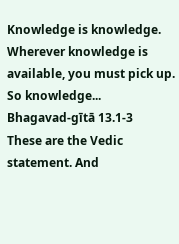Knowledge is knowledge. Wherever knowledge is available, you must pick up. So knowledge...
Bhagavad-gītā 13.1-3
These are the Vedic statement. And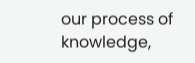our process of knowledge,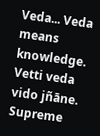Veda... Veda means knowledge. Vetti veda vido jñāne. Supreme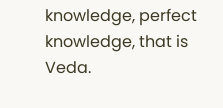knowledge, perfect knowledge, that is Veda.